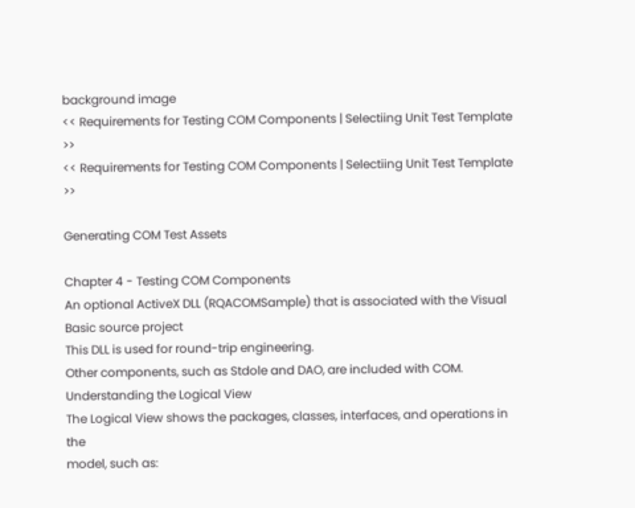background image
<< Requirements for Testing COM Components | Selectiing Unit Test Template >>
<< Requirements for Testing COM Components | Selectiing Unit Test Template >>

Generating COM Test Assets

Chapter 4 - Testing COM Components
An optional ActiveX DLL (RQACOMSample) that is associated with the Visual
Basic source project
This DLL is used for round-trip engineering.
Other components, such as Stdole and DAO, are included with COM.
Understanding the Logical View
The Logical View shows the packages, classes, interfaces, and operations in the
model, such as: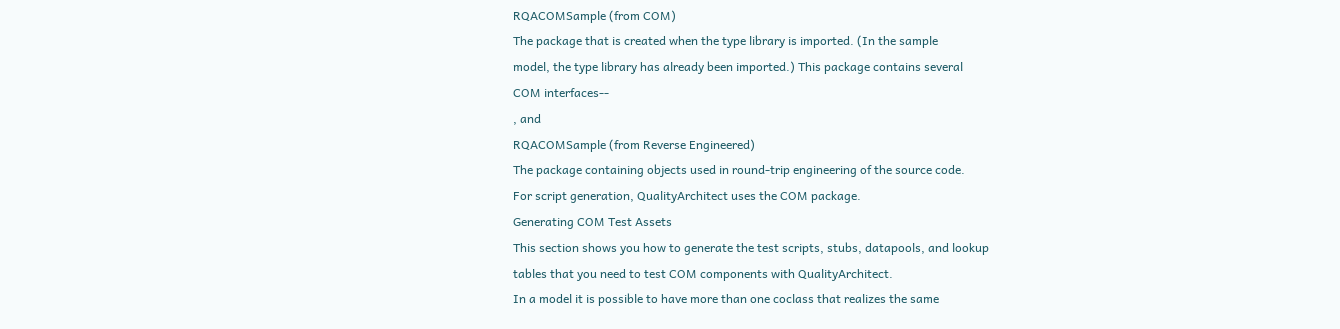RQACOMSample (from COM)
The package that is created when the type library is imported. (In the sample
model, the type library has already been imported.) This package contains several
COM interfaces--
, and
RQACOMSample (from Reverse Engineered)
The package containing objects used in round-trip engineering of the source code.
For script generation, QualityArchitect uses the COM package.
Generating COM Test Assets
This section shows you how to generate the test scripts, stubs, datapools, and lookup
tables that you need to test COM components with QualityArchitect.
In a model it is possible to have more than one coclass that realizes the same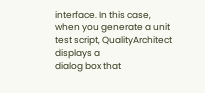interface. In this case, when you generate a unit test script, QualityArchitect displays a
dialog box that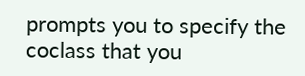prompts you to specify the coclass that you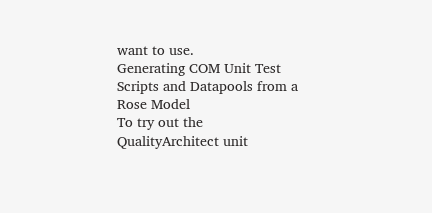want to use.
Generating COM Unit Test Scripts and Datapools from a Rose Model
To try out the QualityArchitect unit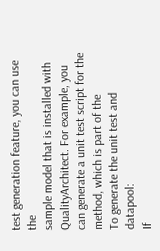test generation feature, you can use the
sample model that is installed with QualityArchitect. For example, you
can generate a unit test script for the
method, which is part of the
To generate the unit test and datapool:
If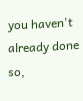you haven't already done so,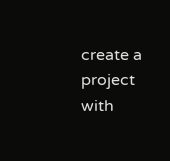create a project with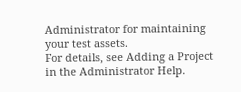Administrator for maintaining
your test assets.
For details, see Adding a Project in the Administrator Help.